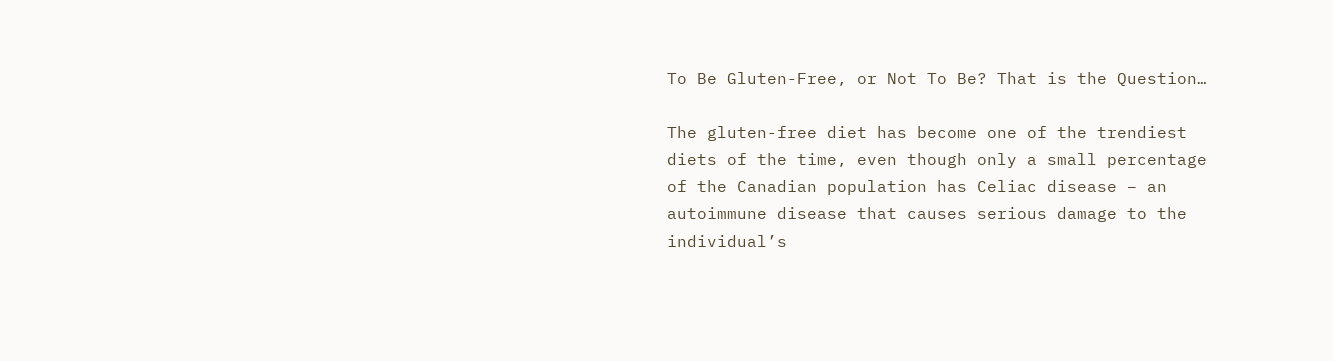To Be Gluten-Free, or Not To Be? That is the Question…

The gluten-free diet has become one of the trendiest diets of the time, even though only a small percentage of the Canadian population has Celiac disease – an autoimmune disease that causes serious damage to the individual’s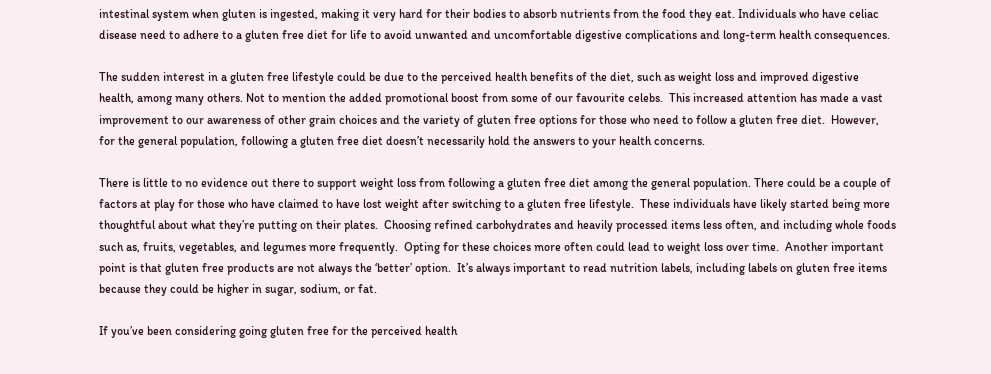intestinal system when gluten is ingested, making it very hard for their bodies to absorb nutrients from the food they eat. Individuals who have celiac disease need to adhere to a gluten free diet for life to avoid unwanted and uncomfortable digestive complications and long-term health consequences.

The sudden interest in a gluten free lifestyle could be due to the perceived health benefits of the diet, such as weight loss and improved digestive health, among many others. Not to mention the added promotional boost from some of our favourite celebs.  This increased attention has made a vast improvement to our awareness of other grain choices and the variety of gluten free options for those who need to follow a gluten free diet.  However, for the general population, following a gluten free diet doesn’t necessarily hold the answers to your health concerns.

There is little to no evidence out there to support weight loss from following a gluten free diet among the general population. There could be a couple of factors at play for those who have claimed to have lost weight after switching to a gluten free lifestyle.  These individuals have likely started being more thoughtful about what they’re putting on their plates.  Choosing refined carbohydrates and heavily processed items less often, and including whole foods such as, fruits, vegetables, and legumes more frequently.  Opting for these choices more often could lead to weight loss over time.  Another important point is that gluten free products are not always the ‘better’ option.  It’s always important to read nutrition labels, including labels on gluten free items because they could be higher in sugar, sodium, or fat.

If you’ve been considering going gluten free for the perceived health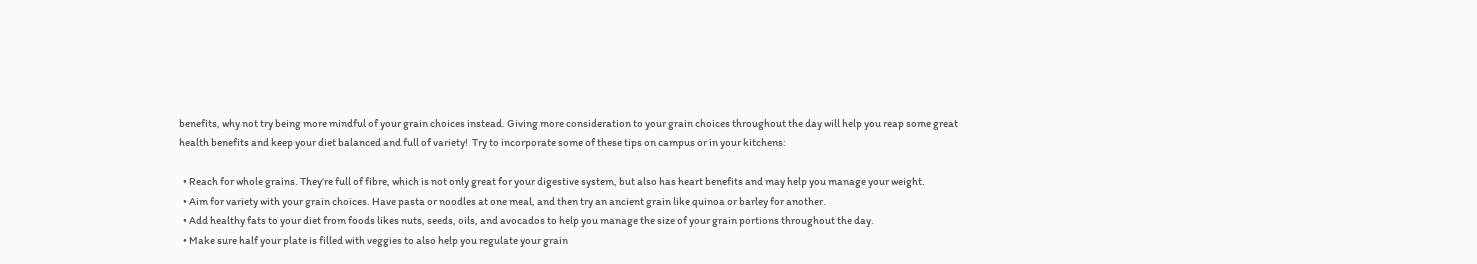benefits, why not try being more mindful of your grain choices instead. Giving more consideration to your grain choices throughout the day will help you reap some great health benefits and keep your diet balanced and full of variety!  Try to incorporate some of these tips on campus or in your kitchens:

  • Reach for whole grains. They’re full of fibre, which is not only great for your digestive system, but also has heart benefits and may help you manage your weight.
  • Aim for variety with your grain choices. Have pasta or noodles at one meal, and then try an ancient grain like quinoa or barley for another.
  • Add healthy fats to your diet from foods likes nuts, seeds, oils, and avocados to help you manage the size of your grain portions throughout the day.
  • Make sure half your plate is filled with veggies to also help you regulate your grain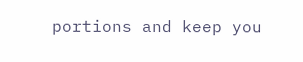portions and keep you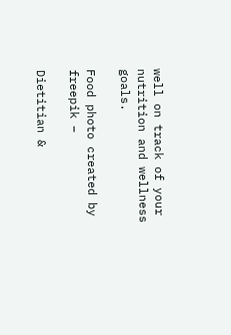well on track of your nutrition and wellness goals.

Food photo created by freepik –

Dietitian &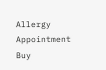Allergy Appointment Buy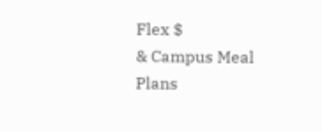Flex $
& Campus Meal Plans